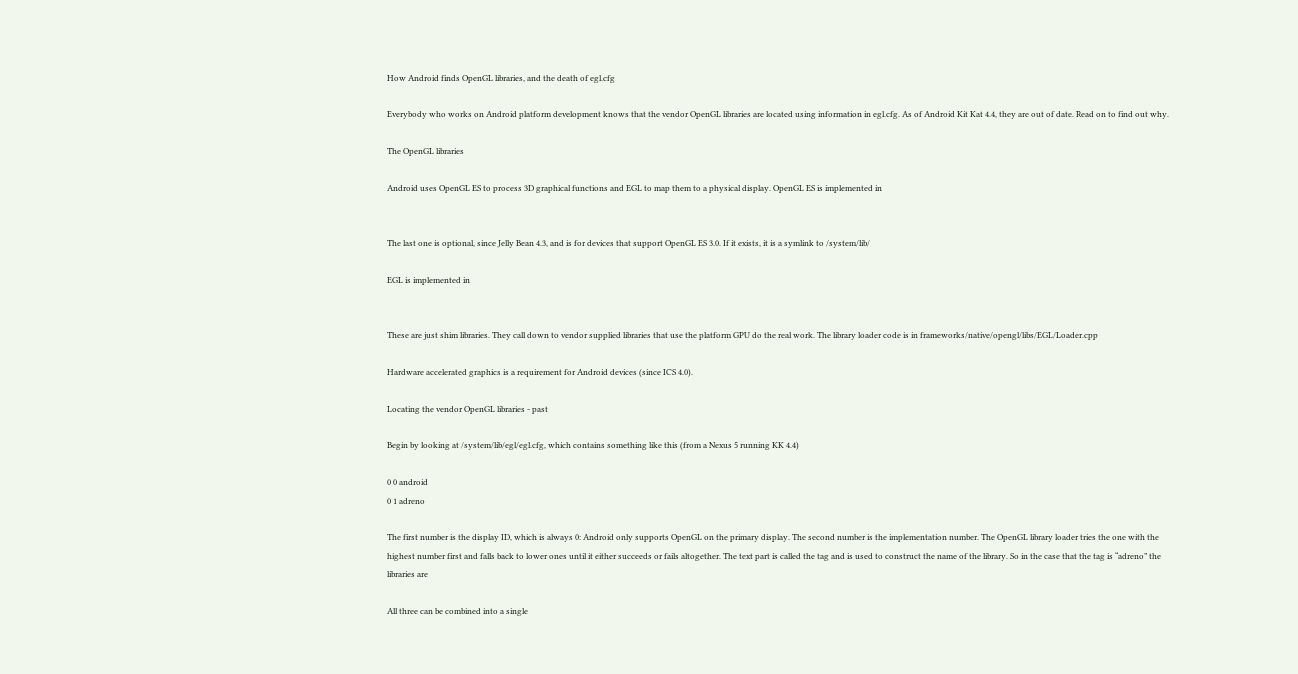How Android finds OpenGL libraries, and the death of egl.cfg

Everybody who works on Android platform development knows that the vendor OpenGL libraries are located using information in egl.cfg. As of Android Kit Kat 4.4, they are out of date. Read on to find out why.

The OpenGL libraries

Android uses OpenGL ES to process 3D graphical functions and EGL to map them to a physical display. OpenGL ES is implemented in


The last one is optional, since Jelly Bean 4.3, and is for devices that support OpenGL ES 3.0. If it exists, it is a symlink to /system/lib/

EGL is implemented in


These are just shim libraries. They call down to vendor supplied libraries that use the platform GPU do the real work. The library loader code is in frameworks/native/opengl/libs/EGL/Loader.cpp

Hardware accelerated graphics is a requirement for Android devices (since ICS 4.0).

Locating the vendor OpenGL libraries - past

Begin by looking at /system/lib/egl/egl.cfg, which contains something like this (from a Nexus 5 running KK 4.4)

0 0 android
0 1 adreno

The first number is the display ID, which is always 0: Android only supports OpenGL on the primary display. The second number is the implementation number. The OpenGL library loader tries the one with the highest number first and falls back to lower ones until it either succeeds or fails altogether. The text part is called the tag and is used to construct the name of the library. So in the case that the tag is “adreno” the libraries are

All three can be combined into a single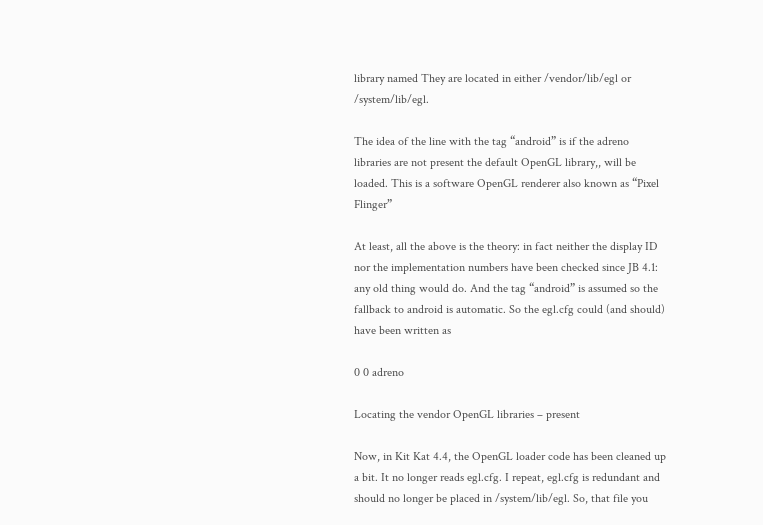library named They are located in either /vendor/lib/egl or /system/lib/egl.

The idea of the line with the tag “android” is if the adreno libraries are not present the default OpenGL library,, will be loaded. This is a software OpenGL renderer also known as “Pixel Flinger”

At least, all the above is the theory: in fact neither the display ID nor the implementation numbers have been checked since JB 4.1: any old thing would do. And the tag “android” is assumed so the fallback to android is automatic. So the egl.cfg could (and should) have been written as

0 0 adreno

Locating the vendor OpenGL libraries – present

Now, in Kit Kat 4.4, the OpenGL loader code has been cleaned up a bit. It no longer reads egl.cfg. I repeat, egl.cfg is redundant and should no longer be placed in /system/lib/egl. So, that file you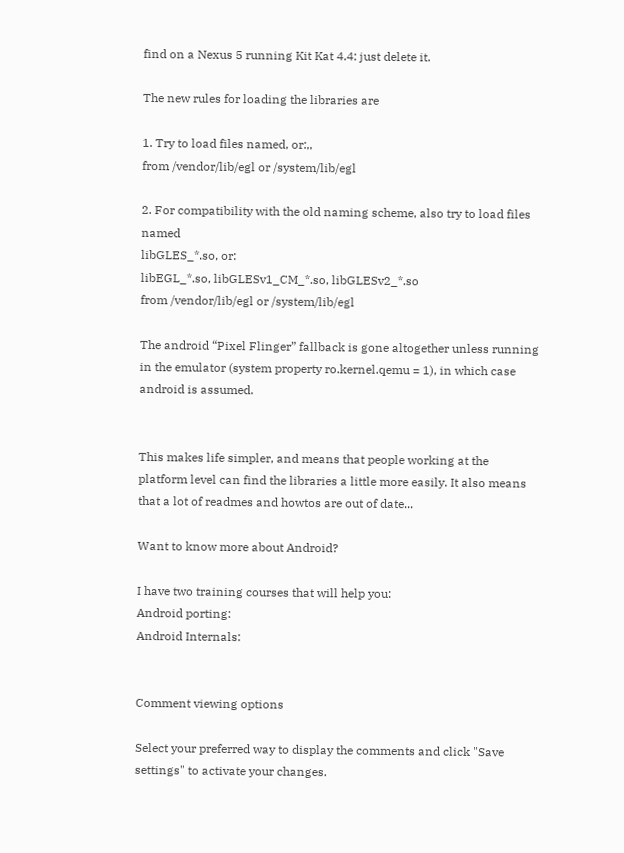find on a Nexus 5 running Kit Kat 4.4: just delete it.

The new rules for loading the libraries are

1. Try to load files named, or:,,
from /vendor/lib/egl or /system/lib/egl

2. For compatibility with the old naming scheme, also try to load files named
libGLES_*.so, or:
libEGL_*.so, libGLESv1_CM_*.so, libGLESv2_*.so
from /vendor/lib/egl or /system/lib/egl

The android “Pixel Flinger” fallback is gone altogether unless running in the emulator (system property ro.kernel.qemu = 1), in which case android is assumed.


This makes life simpler, and means that people working at the platform level can find the libraries a little more easily. It also means that a lot of readmes and howtos are out of date...

Want to know more about Android?

I have two training courses that will help you:
Android porting:
Android Internals:


Comment viewing options

Select your preferred way to display the comments and click "Save settings" to activate your changes.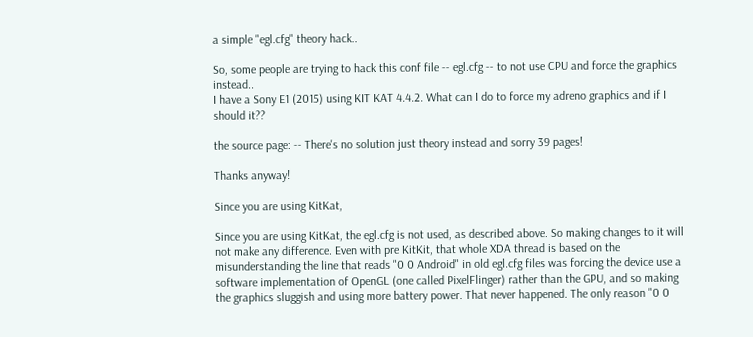a simple "egl.cfg" theory hack..

So, some people are trying to hack this conf file -- egl.cfg -- to not use CPU and force the graphics instead..
I have a Sony E1 (2015) using KIT KAT 4.4.2. What can I do to force my adreno graphics and if I should it??

the source page: -- There's no solution just theory instead and sorry 39 pages!

Thanks anyway!

Since you are using KitKat,

Since you are using KitKat, the egl.cfg is not used, as described above. So making changes to it will not make any difference. Even with pre KitKit, that whole XDA thread is based on the misunderstanding the line that reads "0 0 Android" in old egl.cfg files was forcing the device use a software implementation of OpenGL (one called PixelFlinger) rather than the GPU, and so making the graphics sluggish and using more battery power. That never happened. The only reason "0 0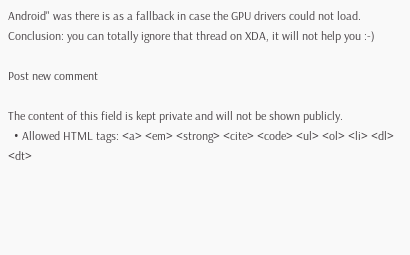Android" was there is as a fallback in case the GPU drivers could not load. Conclusion: you can totally ignore that thread on XDA, it will not help you :-)

Post new comment

The content of this field is kept private and will not be shown publicly.
  • Allowed HTML tags: <a> <em> <strong> <cite> <code> <ul> <ol> <li> <dl> <dt>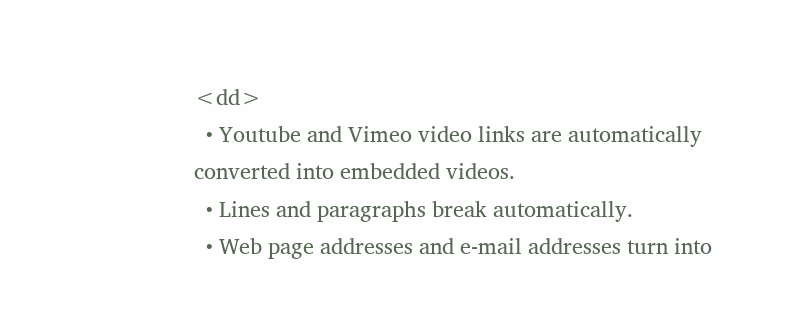<dd>
  • Youtube and Vimeo video links are automatically converted into embedded videos.
  • Lines and paragraphs break automatically.
  • Web page addresses and e-mail addresses turn into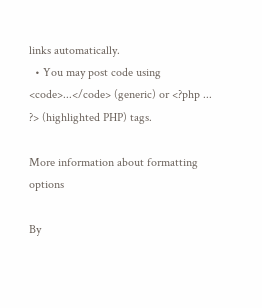links automatically.
  • You may post code using <code>...</code> (generic) or <?php ... ?> (highlighted PHP) tags.

More information about formatting options

By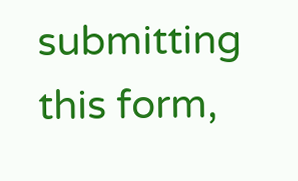submitting this form,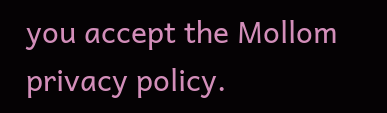you accept the Mollom privacy policy.